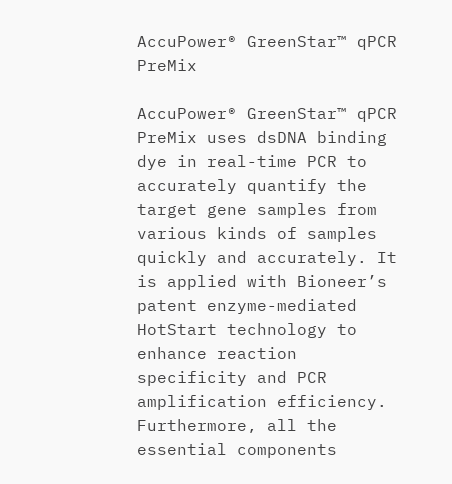AccuPower® GreenStar™ qPCR PreMix

AccuPower® GreenStar™ qPCR PreMix uses dsDNA binding dye in real-time PCR to accurately quantify the target gene samples from various kinds of samples quickly and accurately. It is applied with Bioneer’s patent enzyme-mediated HotStart technology to enhance reaction specificity and PCR amplification efficiency. Furthermore, all the essential components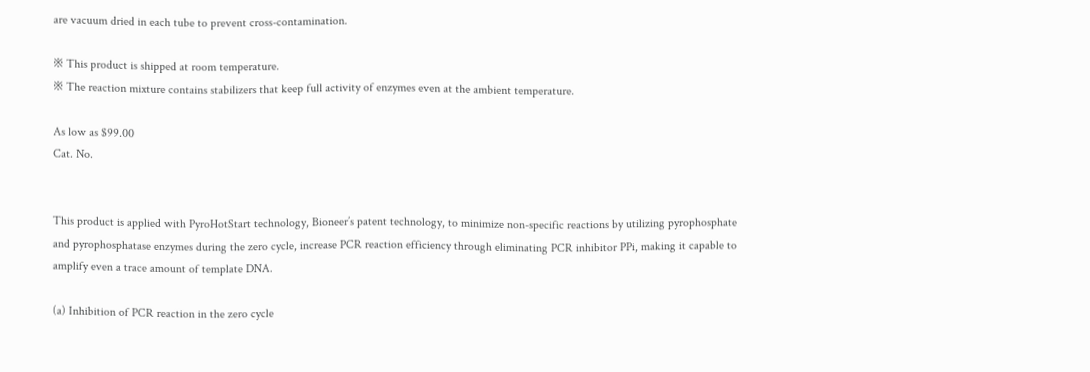are vacuum dried in each tube to prevent cross-contamination.

※ This product is shipped at room temperature.
※ The reaction mixture contains stabilizers that keep full activity of enzymes even at the ambient temperature.

As low as $99.00
Cat. No.


This product is applied with PyroHotStart technology, Bioneer’s patent technology, to minimize non-specific reactions by utilizing pyrophosphate and pyrophosphatase enzymes during the zero cycle, increase PCR reaction efficiency through eliminating PCR inhibitor PPi, making it capable to amplify even a trace amount of template DNA.

(a) Inhibition of PCR reaction in the zero cycle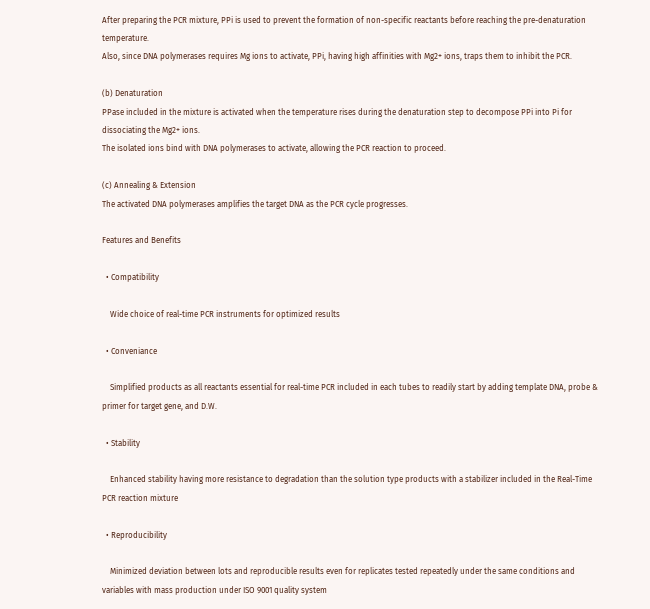After preparing the PCR mixture, PPi is used to prevent the formation of non-specific reactants before reaching the pre-denaturation temperature.
Also, since DNA polymerases requires Mg ions to activate, PPi, having high affinities with Mg2+ ions, traps them to inhibit the PCR.

(b) Denaturation
PPase included in the mixture is activated when the temperature rises during the denaturation step to decompose PPi into Pi for dissociating the Mg2+ ions.
The isolated ions bind with DNA polymerases to activate, allowing the PCR reaction to proceed.

(c) Annealing & Extension
The activated DNA polymerases amplifies the target DNA as the PCR cycle progresses.

Features and Benefits

  • Compatibility

    Wide choice of real-time PCR instruments for optimized results

  • Conveniance

    Simplified products as all reactants essential for real-time PCR included in each tubes to readily start by adding template DNA, probe & primer for target gene, and D.W.

  • Stability

    Enhanced stability having more resistance to degradation than the solution type products with a stabilizer included in the Real-Time PCR reaction mixture

  • Reproducibility

    Minimized deviation between lots and reproducible results even for replicates tested repeatedly under the same conditions and variables with mass production under ISO 9001 quality system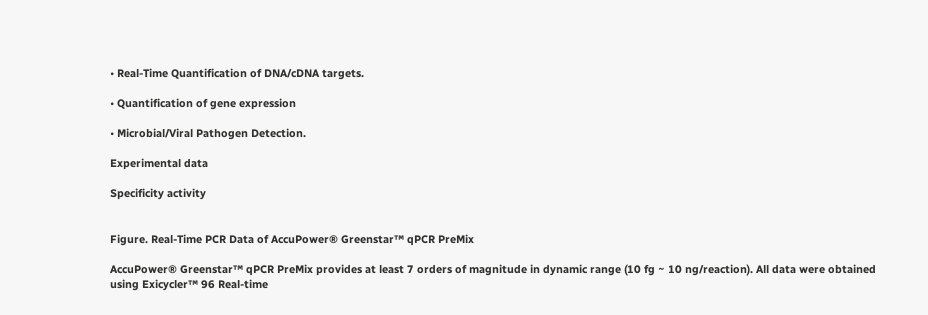• Real-Time Quantification of DNA/cDNA targets.

• Quantification of gene expression

• Microbial/Viral Pathogen Detection.

Experimental data

Specificity activity


Figure. Real-Time PCR Data of AccuPower® Greenstar™ qPCR PreMix

AccuPower® Greenstar™ qPCR PreMix provides at least 7 orders of magnitude in dynamic range (10 fg ~ 10 ng/reaction). All data were obtained using Exicycler™ 96 Real-time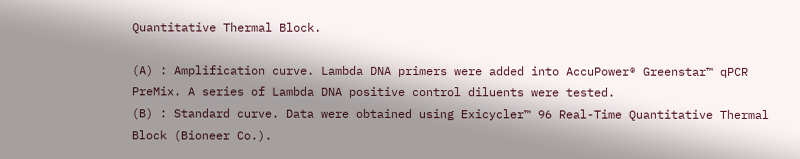Quantitative Thermal Block.

(A) : Amplification curve. Lambda DNA primers were added into AccuPower® Greenstar™ qPCR PreMix. A series of Lambda DNA positive control diluents were tested.
(B) : Standard curve. Data were obtained using Exicycler™ 96 Real-Time Quantitative Thermal Block (Bioneer Co.).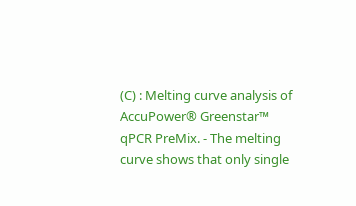(C) : Melting curve analysis of AccuPower® Greenstar™ qPCR PreMix. - The melting curve shows that only single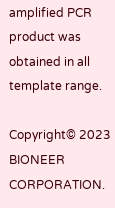amplified PCR product was obtained in all template range.

Copyright© 2023 BIONEER CORPORATION.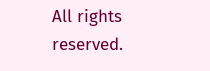All rights reserved.